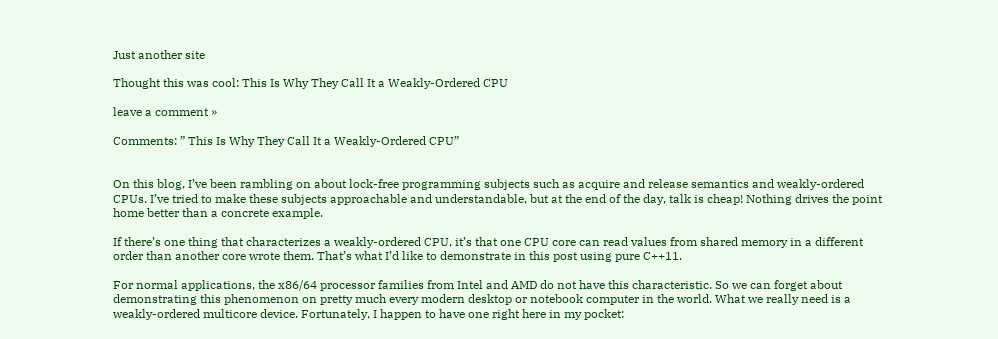Just another site

Thought this was cool: This Is Why They Call It a Weakly-Ordered CPU

leave a comment »

Comments: ” This Is Why They Call It a Weakly-Ordered CPU”


On this blog, I’ve been rambling on about lock-free programming subjects such as acquire and release semantics and weakly-ordered CPUs. I’ve tried to make these subjects approachable and understandable, but at the end of the day, talk is cheap! Nothing drives the point home better than a concrete example.

If there’s one thing that characterizes a weakly-ordered CPU, it’s that one CPU core can read values from shared memory in a different order than another core wrote them. That’s what I’d like to demonstrate in this post using pure C++11.

For normal applications, the x86/64 processor families from Intel and AMD do not have this characteristic. So we can forget about demonstrating this phenomenon on pretty much every modern desktop or notebook computer in the world. What we really need is a weakly-ordered multicore device. Fortunately, I happen to have one right here in my pocket: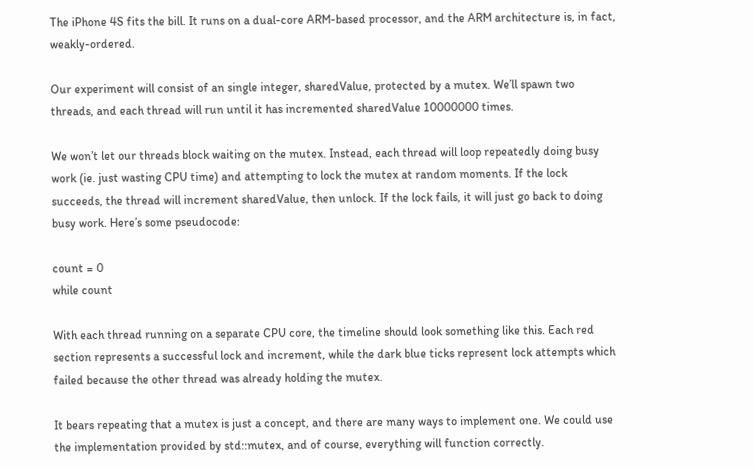The iPhone 4S fits the bill. It runs on a dual-core ARM-based processor, and the ARM architecture is, in fact, weakly-ordered.

Our experiment will consist of an single integer, sharedValue, protected by a mutex. We’ll spawn two threads, and each thread will run until it has incremented sharedValue 10000000 times.

We won’t let our threads block waiting on the mutex. Instead, each thread will loop repeatedly doing busy work (ie. just wasting CPU time) and attempting to lock the mutex at random moments. If the lock succeeds, the thread will increment sharedValue, then unlock. If the lock fails, it will just go back to doing busy work. Here’s some pseudocode:

count = 0
while count

With each thread running on a separate CPU core, the timeline should look something like this. Each red section represents a successful lock and increment, while the dark blue ticks represent lock attempts which failed because the other thread was already holding the mutex.

It bears repeating that a mutex is just a concept, and there are many ways to implement one. We could use the implementation provided by std::mutex, and of course, everything will function correctly.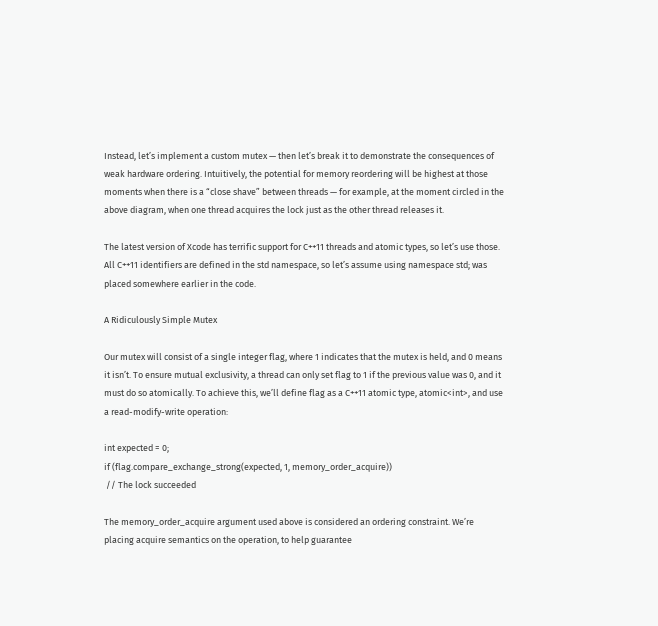Instead, let’s implement a custom mutex — then let’s break it to demonstrate the consequences of weak hardware ordering. Intuitively, the potential for memory reordering will be highest at those moments when there is a “close shave” between threads — for example, at the moment circled in the above diagram, when one thread acquires the lock just as the other thread releases it.

The latest version of Xcode has terrific support for C++11 threads and atomic types, so let’s use those. All C++11 identifiers are defined in the std namespace, so let’s assume using namespace std; was placed somewhere earlier in the code.

A Ridiculously Simple Mutex

Our mutex will consist of a single integer flag, where 1 indicates that the mutex is held, and 0 means it isn’t. To ensure mutual exclusivity, a thread can only set flag to 1 if the previous value was 0, and it must do so atomically. To achieve this, we’ll define flag as a C++11 atomic type, atomic<int>, and use a read-modify-write operation:

int expected = 0;
if (flag.compare_exchange_strong(expected, 1, memory_order_acquire))
 // The lock succeeded

The memory_order_acquire argument used above is considered an ordering constraint. We’re placing acquire semantics on the operation, to help guarantee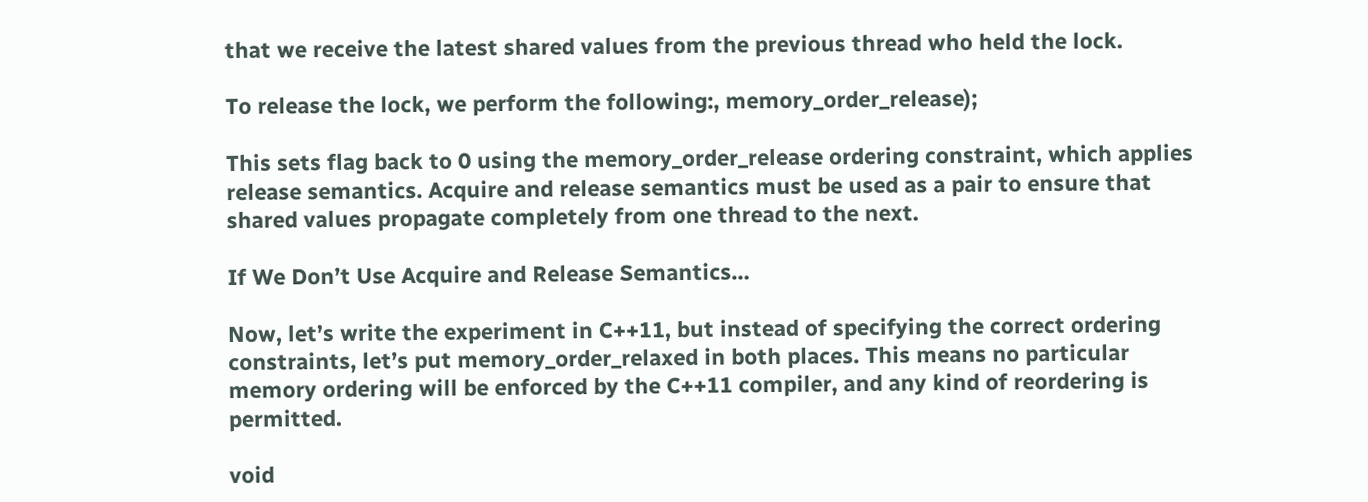that we receive the latest shared values from the previous thread who held the lock.

To release the lock, we perform the following:, memory_order_release);

This sets flag back to 0 using the memory_order_release ordering constraint, which applies release semantics. Acquire and release semantics must be used as a pair to ensure that shared values propagate completely from one thread to the next.

If We Don’t Use Acquire and Release Semantics…

Now, let’s write the experiment in C++11, but instead of specifying the correct ordering constraints, let’s put memory_order_relaxed in both places. This means no particular memory ordering will be enforced by the C++11 compiler, and any kind of reordering is permitted.

void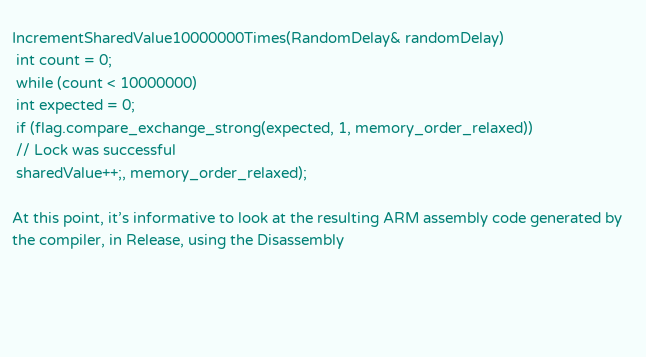IncrementSharedValue10000000Times(RandomDelay& randomDelay)
 int count = 0;
 while (count < 10000000)
 int expected = 0;
 if (flag.compare_exchange_strong(expected, 1, memory_order_relaxed))
 // Lock was successful
 sharedValue++;, memory_order_relaxed);

At this point, it’s informative to look at the resulting ARM assembly code generated by the compiler, in Release, using the Disassembly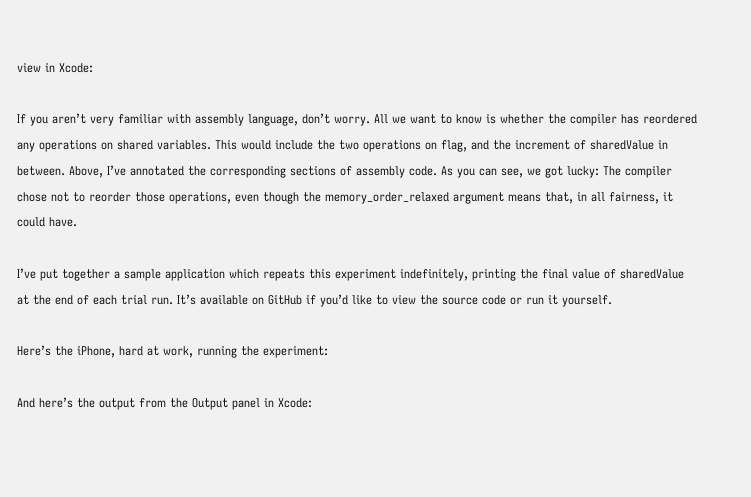view in Xcode:

If you aren’t very familiar with assembly language, don’t worry. All we want to know is whether the compiler has reordered any operations on shared variables. This would include the two operations on flag, and the increment of sharedValue in between. Above, I’ve annotated the corresponding sections of assembly code. As you can see, we got lucky: The compiler chose not to reorder those operations, even though the memory_order_relaxed argument means that, in all fairness, it could have.

I’ve put together a sample application which repeats this experiment indefinitely, printing the final value of sharedValue at the end of each trial run. It’s available on GitHub if you’d like to view the source code or run it yourself.

Here’s the iPhone, hard at work, running the experiment:

And here’s the output from the Output panel in Xcode: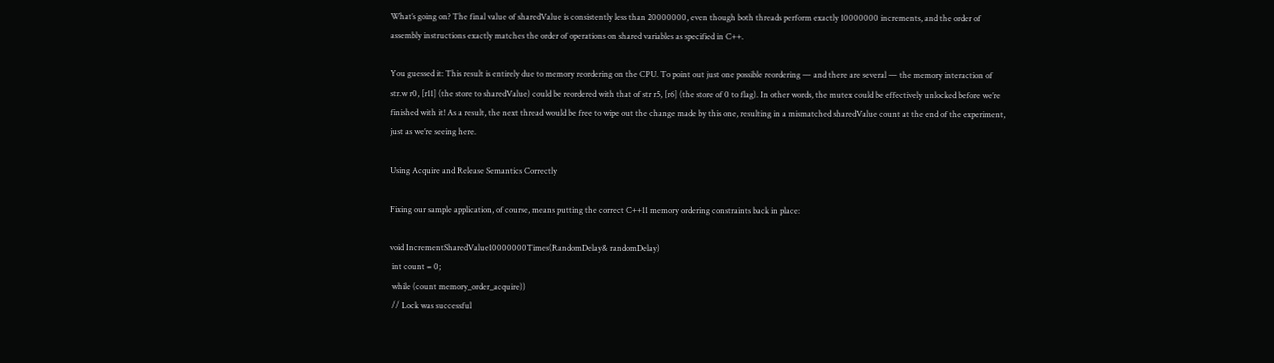What’s going on? The final value of sharedValue is consistently less than 20000000, even though both threads perform exactly 10000000 increments, and the order of assembly instructions exactly matches the order of operations on shared variables as specified in C++.

You guessed it: This result is entirely due to memory reordering on the CPU. To point out just one possible reordering — and there are several — the memory interaction of str.w r0, [r11] (the store to sharedValue) could be reordered with that of str r5, [r6] (the store of 0 to flag). In other words, the mutex could be effectively unlocked before we’re finished with it! As a result, the next thread would be free to wipe out the change made by this one, resulting in a mismatched sharedValue count at the end of the experiment, just as we’re seeing here.

Using Acquire and Release Semantics Correctly

Fixing our sample application, of course, means putting the correct C++11 memory ordering constraints back in place:

void IncrementSharedValue10000000Times(RandomDelay& randomDelay)
 int count = 0;
 while (count memory_order_acquire))
 // Lock was successful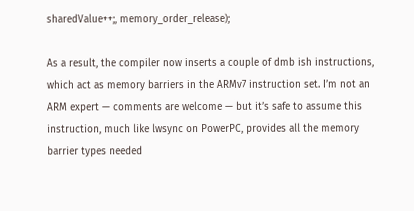sharedValue++;, memory_order_release);

As a result, the compiler now inserts a couple of dmb ish instructions, which act as memory barriers in the ARMv7 instruction set. I’m not an ARM expert — comments are welcome — but it’s safe to assume this instruction, much like lwsync on PowerPC, provides all the memory barrier types needed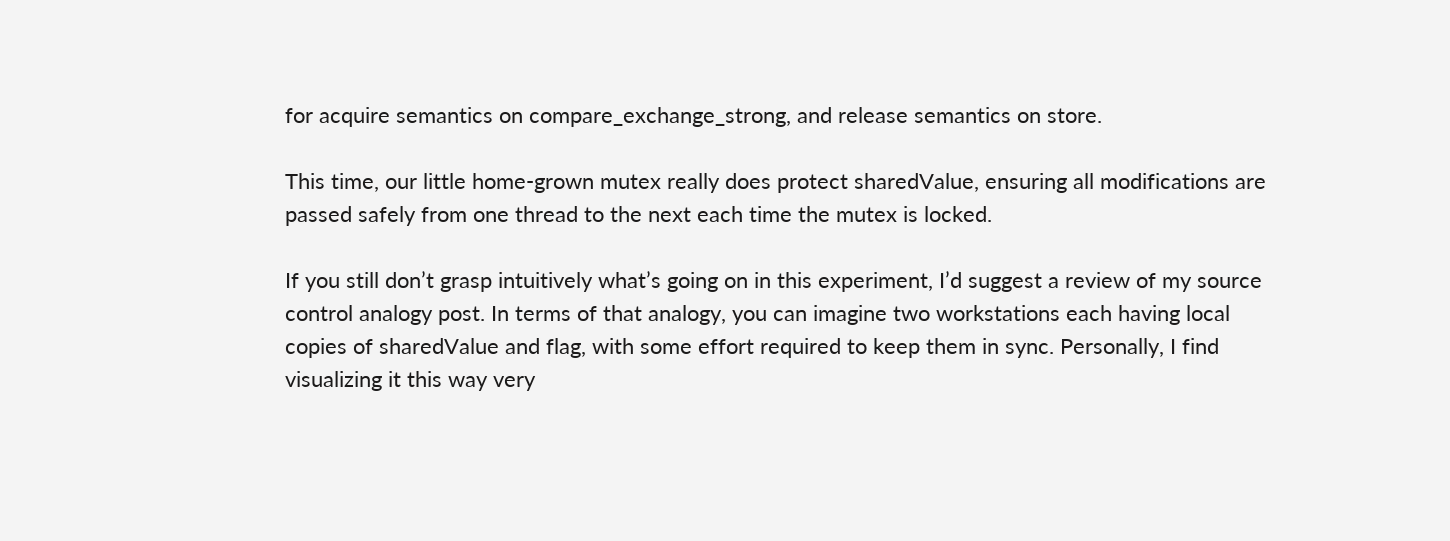for acquire semantics on compare_exchange_strong, and release semantics on store.

This time, our little home-grown mutex really does protect sharedValue, ensuring all modifications are passed safely from one thread to the next each time the mutex is locked.

If you still don’t grasp intuitively what’s going on in this experiment, I’d suggest a review of my source control analogy post. In terms of that analogy, you can imagine two workstations each having local copies of sharedValue and flag, with some effort required to keep them in sync. Personally, I find visualizing it this way very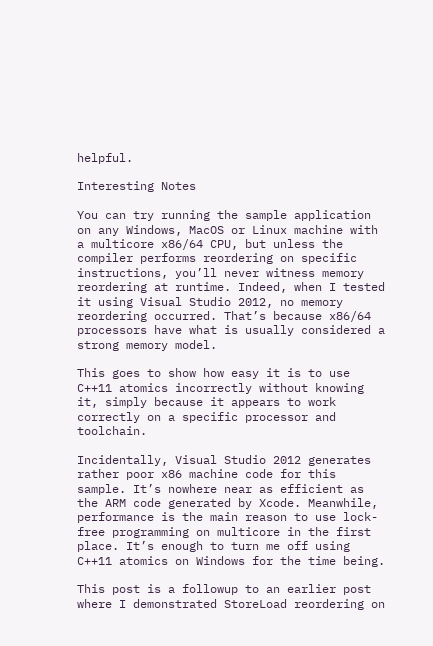helpful.

Interesting Notes

You can try running the sample application on any Windows, MacOS or Linux machine with a multicore x86/64 CPU, but unless the compiler performs reordering on specific instructions, you’ll never witness memory reordering at runtime. Indeed, when I tested it using Visual Studio 2012, no memory reordering occurred. That’s because x86/64 processors have what is usually considered a strong memory model.

This goes to show how easy it is to use C++11 atomics incorrectly without knowing it, simply because it appears to work correctly on a specific processor and toolchain.

Incidentally, Visual Studio 2012 generates rather poor x86 machine code for this sample. It’s nowhere near as efficient as the ARM code generated by Xcode. Meanwhile, performance is the main reason to use lock-free programming on multicore in the first place. It’s enough to turn me off using C++11 atomics on Windows for the time being.

This post is a followup to an earlier post where I demonstrated StoreLoad reordering on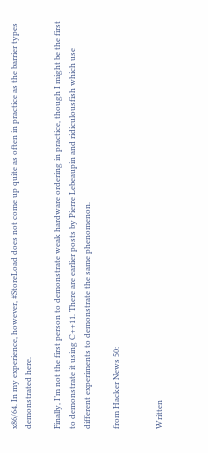x86/64. In my experience, however, #StoreLoad does not come up quite as often in practice as the barrier types demonstrated here.

Finally, I’m not the first person to demonstrate weak hardware ordering in practice, though I might be the first to demonstrate it using C++11. There are earlier posts by Pierre Lebeaupin and ridiculousfish which use different experiments to demonstrate the same phenomenon.

from Hacker News 50:


Written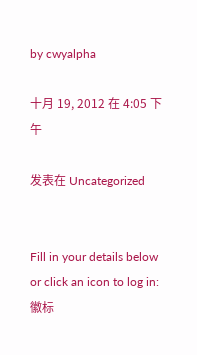by cwyalpha

十月 19, 2012 在 4:05 下午

发表在 Uncategorized


Fill in your details below or click an icon to log in: 徽标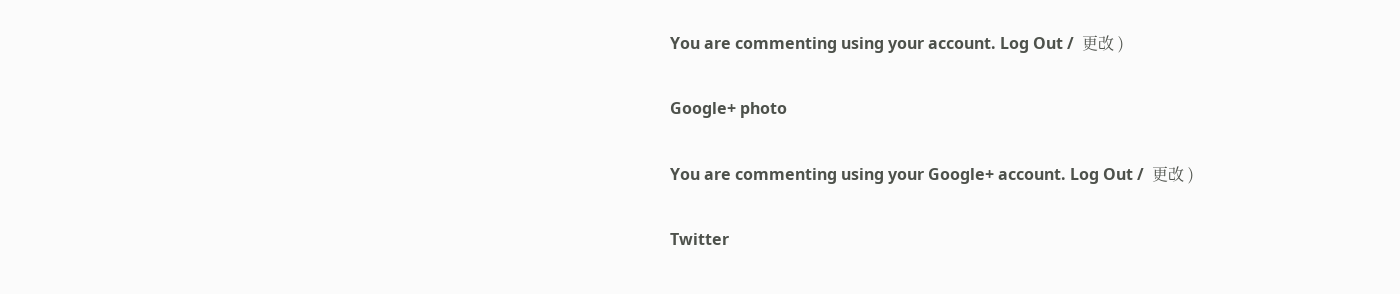You are commenting using your account. Log Out /  更改 )

Google+ photo

You are commenting using your Google+ account. Log Out /  更改 )

Twitter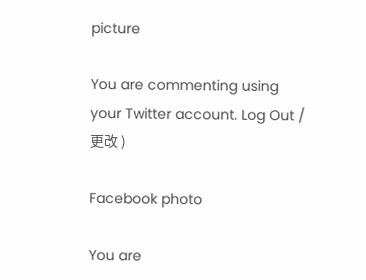picture

You are commenting using your Twitter account. Log Out /  更改 )

Facebook photo

You are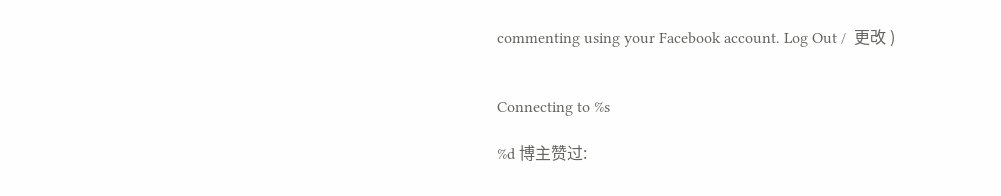commenting using your Facebook account. Log Out /  更改 )


Connecting to %s

%d 博主赞过: